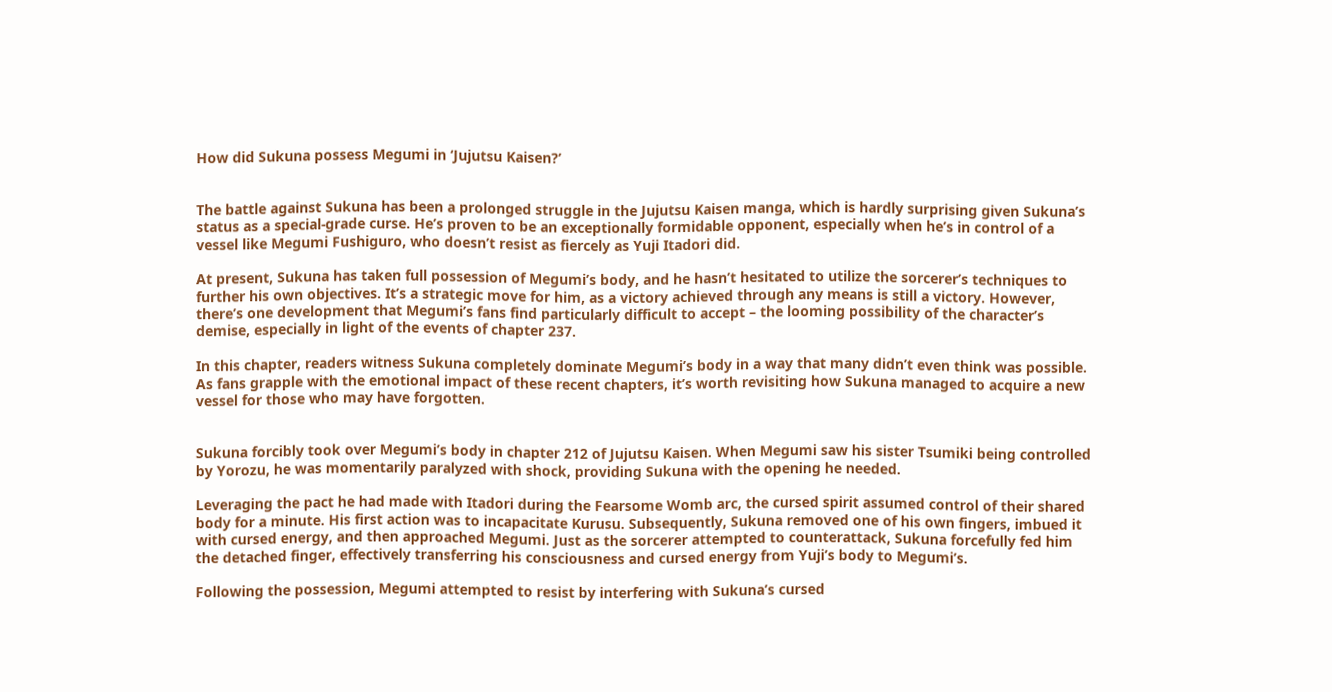How did Sukuna possess Megumi in ‘Jujutsu Kaisen?’


The battle against Sukuna has been a prolonged struggle in the Jujutsu Kaisen manga, which is hardly surprising given Sukuna’s status as a special-grade curse. He’s proven to be an exceptionally formidable opponent, especially when he’s in control of a vessel like Megumi Fushiguro, who doesn’t resist as fiercely as Yuji Itadori did.

At present, Sukuna has taken full possession of Megumi’s body, and he hasn’t hesitated to utilize the sorcerer’s techniques to further his own objectives. It’s a strategic move for him, as a victory achieved through any means is still a victory. However, there’s one development that Megumi’s fans find particularly difficult to accept – the looming possibility of the character’s demise, especially in light of the events of chapter 237.

In this chapter, readers witness Sukuna completely dominate Megumi’s body in a way that many didn’t even think was possible. As fans grapple with the emotional impact of these recent chapters, it’s worth revisiting how Sukuna managed to acquire a new vessel for those who may have forgotten.


Sukuna forcibly took over Megumi’s body in chapter 212 of Jujutsu Kaisen. When Megumi saw his sister Tsumiki being controlled by Yorozu, he was momentarily paralyzed with shock, providing Sukuna with the opening he needed.

Leveraging the pact he had made with Itadori during the Fearsome Womb arc, the cursed spirit assumed control of their shared body for a minute. His first action was to incapacitate Kurusu. Subsequently, Sukuna removed one of his own fingers, imbued it with cursed energy, and then approached Megumi. Just as the sorcerer attempted to counterattack, Sukuna forcefully fed him the detached finger, effectively transferring his consciousness and cursed energy from Yuji’s body to Megumi’s.

Following the possession, Megumi attempted to resist by interfering with Sukuna’s cursed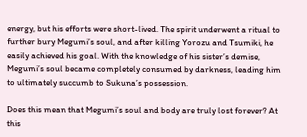energy, but his efforts were short-lived. The spirit underwent a ritual to further bury Megumi’s soul, and after killing Yorozu and Tsumiki, he easily achieved his goal. With the knowledge of his sister’s demise, Megumi’s soul became completely consumed by darkness, leading him to ultimately succumb to Sukuna’s possession.

Does this mean that Megumi’s soul and body are truly lost forever? At this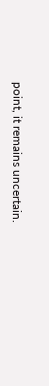point, it remains uncertain.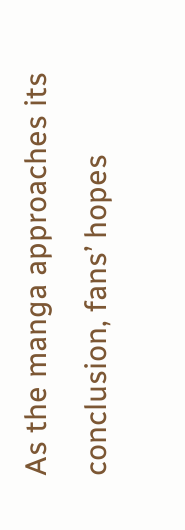As the manga approaches its conclusion, fans’ hopes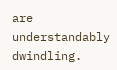are understandably dwindling.